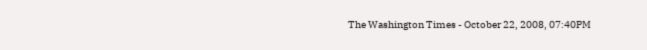The Washington Times - October 22, 2008, 07:40PM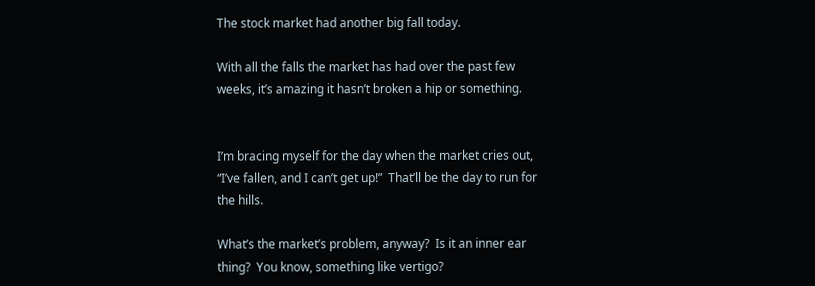The stock market had another big fall today.

With all the falls the market has had over the past few weeks, it’s amazing it hasn’t broken a hip or something.


I’m bracing myself for the day when the market cries out, “I’ve fallen, and I can’t get up!”  That’ll be the day to run for the hills.

What’s the market’s problem, anyway?  Is it an inner ear thing?  You know, something like vertigo?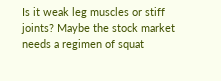Is it weak leg muscles or stiff joints? Maybe the stock market needs a regimen of squat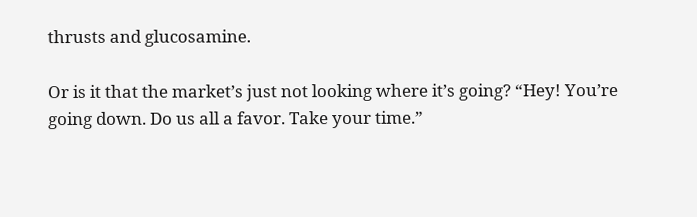thrusts and glucosamine.

Or is it that the market’s just not looking where it’s going? “Hey! You’re going down. Do us all a favor. Take your time.”